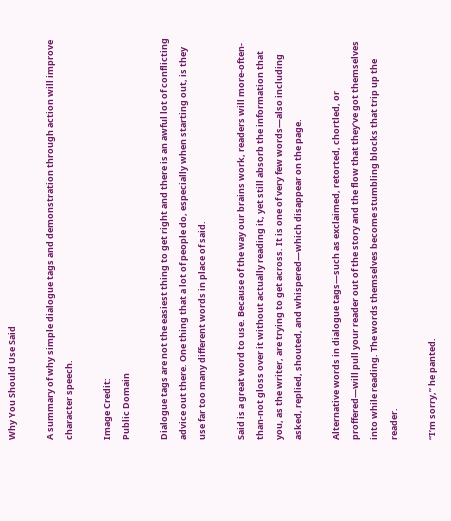Why You Should Use Said

A summary of why simple dialogue tags and demonstration through action will improve character speech.

Image Credit:
Public Domain

Dialogue tags are not the easiest thing to get right and there is an awful lot of conflicting advice out there. One thing that a lot of people do, especially when starting out, is they use far too many different words in place of said.

Said is a great word to use. Because of the way our brains work, readers will more-often-than-not gloss over it without actually reading it, yet still absorb the information that you, as the writer, are trying to get across. It is one of very few words—also including asked, replied, shouted, and whispered—which disappear on the page.

Alternative words in dialogue tags—such as exclaimed, retorted, chortled, or proffered—will pull your reader out of the story and the flow that they’ve got themselves into while reading. The words themselves become stumbling blocks that trip up the reader.

“I’m sorry,” he panted.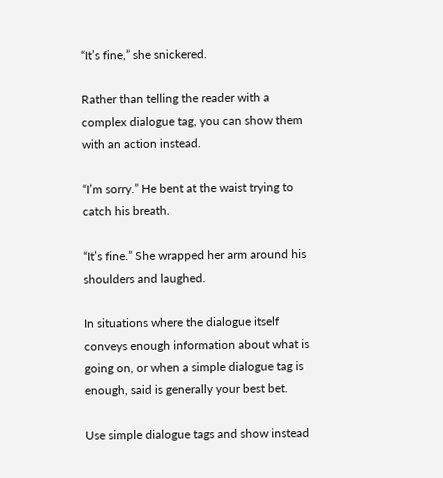“It’s fine,” she snickered.

Rather than telling the reader with a complex dialogue tag, you can show them with an action instead.

“I’m sorry.” He bent at the waist trying to catch his breath.

“It’s fine.” She wrapped her arm around his shoulders and laughed.

In situations where the dialogue itself conveys enough information about what is going on, or when a simple dialogue tag is enough, said is generally your best bet.

Use simple dialogue tags and show instead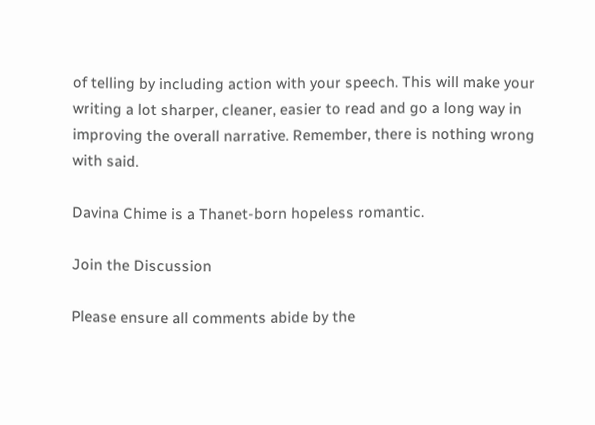of telling by including action with your speech. This will make your writing a lot sharper, cleaner, easier to read and go a long way in improving the overall narrative. Remember, there is nothing wrong with said.

Davina Chime is a Thanet-born hopeless romantic.

Join the Discussion

Please ensure all comments abide by the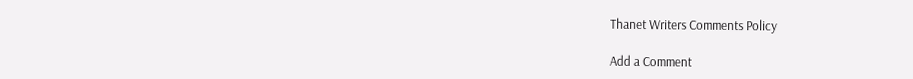Thanet Writers Comments Policy

Add a Comment